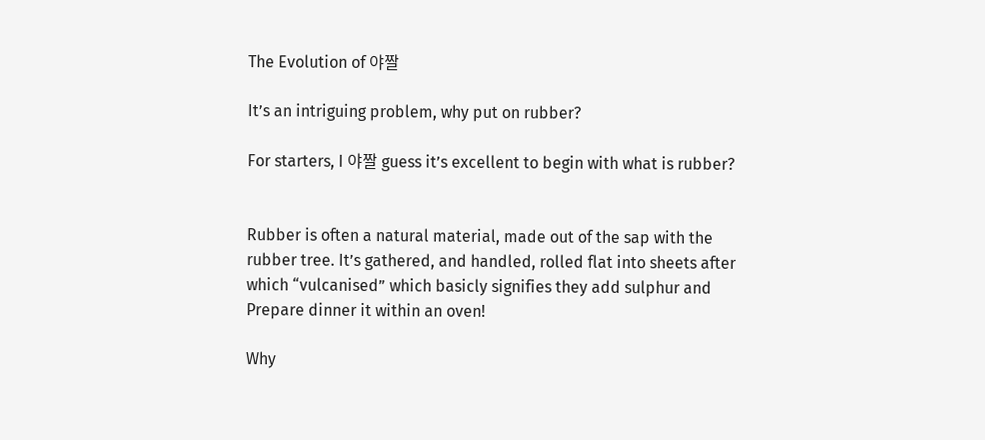The Evolution of 야짤

It’s an intriguing problem, why put on rubber?

For starters, I 야짤 guess it’s excellent to begin with what is rubber?


Rubber is often a natural material, made out of the sap with the rubber tree. It’s gathered, and handled, rolled flat into sheets after which “vulcanised” which basicly signifies they add sulphur and Prepare dinner it within an oven!

Why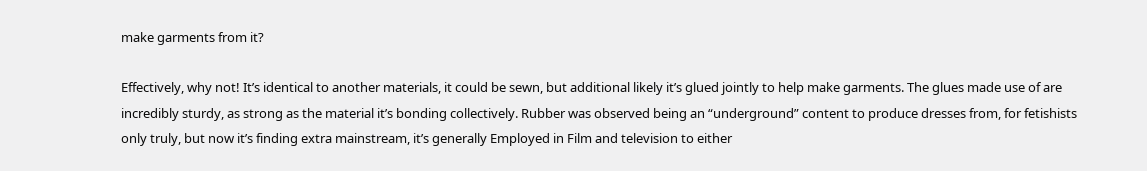make garments from it?

Effectively, why not! It’s identical to another materials, it could be sewn, but additional likely it’s glued jointly to help make garments. The glues made use of are incredibly sturdy, as strong as the material it’s bonding collectively. Rubber was observed being an “underground” content to produce dresses from, for fetishists only truly, but now it’s finding extra mainstream, it’s generally Employed in Film and television to either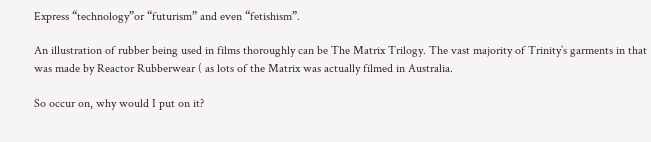Express “technology”or “futurism” and even “fetishism”.

An illustration of rubber being used in films thoroughly can be The Matrix Trilogy. The vast majority of Trinity’s garments in that was made by Reactor Rubberwear ( as lots of the Matrix was actually filmed in Australia.

So occur on, why would I put on it?